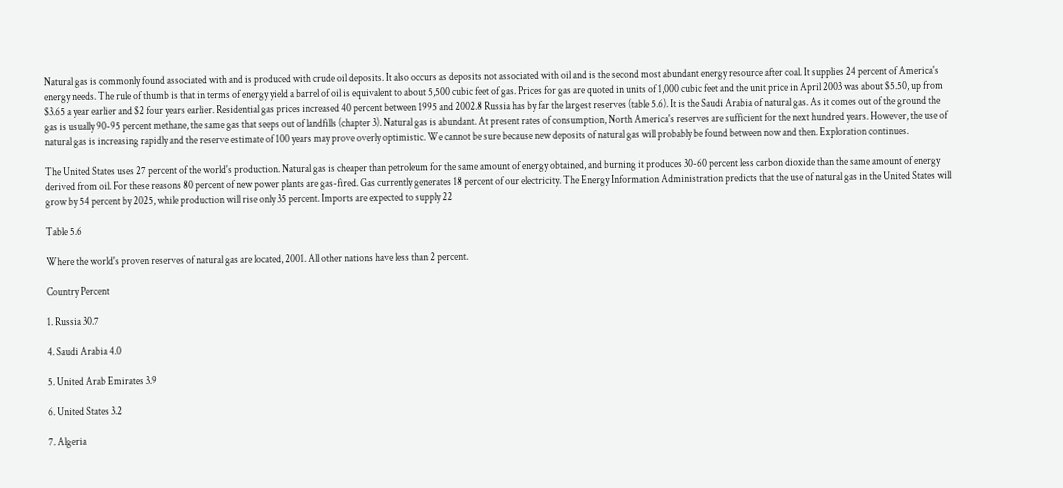Natural gas is commonly found associated with and is produced with crude oil deposits. It also occurs as deposits not associated with oil and is the second most abundant energy resource after coal. It supplies 24 percent of America's energy needs. The rule of thumb is that in terms of energy yield a barrel of oil is equivalent to about 5,500 cubic feet of gas. Prices for gas are quoted in units of 1,000 cubic feet and the unit price in April 2003 was about $5.50, up from $3.65 a year earlier and $2 four years earlier. Residential gas prices increased 40 percent between 1995 and 2002.8 Russia has by far the largest reserves (table 5.6). It is the Saudi Arabia of natural gas. As it comes out of the ground the gas is usually 90-95 percent methane, the same gas that seeps out of landfills (chapter 3). Natural gas is abundant. At present rates of consumption, North America's reserves are sufficient for the next hundred years. However, the use of natural gas is increasing rapidly and the reserve estimate of 100 years may prove overly optimistic. We cannot be sure because new deposits of natural gas will probably be found between now and then. Exploration continues.

The United States uses 27 percent of the world's production. Natural gas is cheaper than petroleum for the same amount of energy obtained, and burning it produces 30-60 percent less carbon dioxide than the same amount of energy derived from oil. For these reasons 80 percent of new power plants are gas-fired. Gas currently generates 18 percent of our electricity. The Energy Information Administration predicts that the use of natural gas in the United States will grow by 54 percent by 2025, while production will rise only 35 percent. Imports are expected to supply 22

Table 5.6

Where the world's proven reserves of natural gas are located, 2001. All other nations have less than 2 percent.

Country Percent

1. Russia 30.7

4. Saudi Arabia 4.0

5. United Arab Emirates 3.9

6. United States 3.2

7. Algeria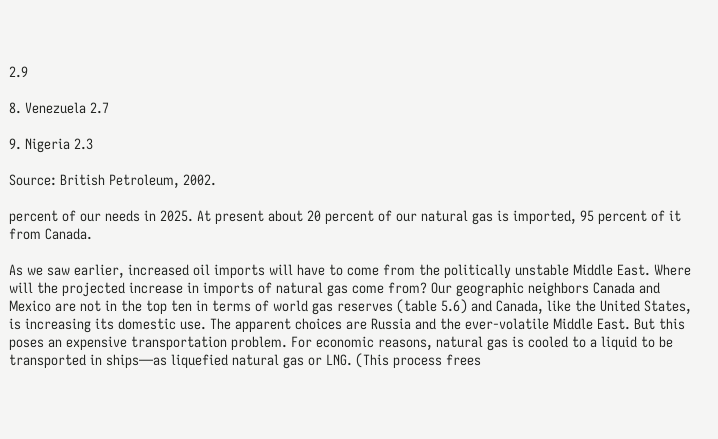2.9

8. Venezuela 2.7

9. Nigeria 2.3

Source: British Petroleum, 2002.

percent of our needs in 2025. At present about 20 percent of our natural gas is imported, 95 percent of it from Canada.

As we saw earlier, increased oil imports will have to come from the politically unstable Middle East. Where will the projected increase in imports of natural gas come from? Our geographic neighbors Canada and Mexico are not in the top ten in terms of world gas reserves (table 5.6) and Canada, like the United States, is increasing its domestic use. The apparent choices are Russia and the ever-volatile Middle East. But this poses an expensive transportation problem. For economic reasons, natural gas is cooled to a liquid to be transported in ships—as liquefied natural gas or LNG. (This process frees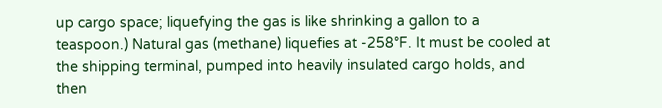up cargo space; liquefying the gas is like shrinking a gallon to a teaspoon.) Natural gas (methane) liquefies at -258°F. It must be cooled at the shipping terminal, pumped into heavily insulated cargo holds, and then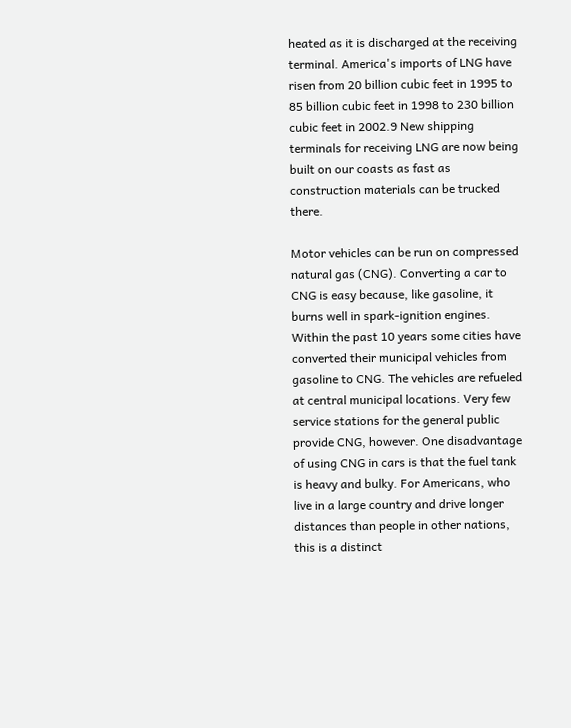heated as it is discharged at the receiving terminal. America's imports of LNG have risen from 20 billion cubic feet in 1995 to 85 billion cubic feet in 1998 to 230 billion cubic feet in 2002.9 New shipping terminals for receiving LNG are now being built on our coasts as fast as construction materials can be trucked there.

Motor vehicles can be run on compressed natural gas (CNG). Converting a car to CNG is easy because, like gasoline, it burns well in spark-ignition engines. Within the past 10 years some cities have converted their municipal vehicles from gasoline to CNG. The vehicles are refueled at central municipal locations. Very few service stations for the general public provide CNG, however. One disadvantage of using CNG in cars is that the fuel tank is heavy and bulky. For Americans, who live in a large country and drive longer distances than people in other nations, this is a distinct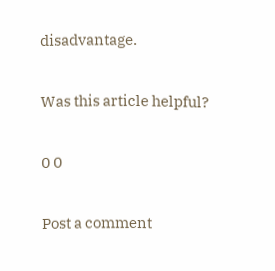disadvantage.

Was this article helpful?

0 0

Post a comment